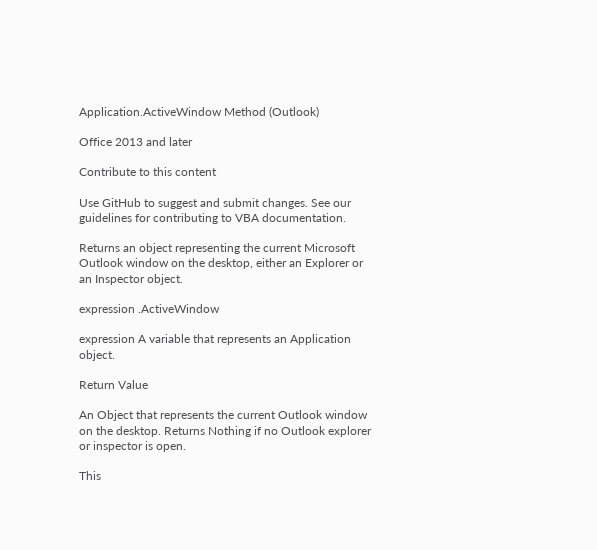Application.ActiveWindow Method (Outlook)

Office 2013 and later

Contribute to this content

Use GitHub to suggest and submit changes. See our guidelines for contributing to VBA documentation.

Returns an object representing the current Microsoft Outlook window on the desktop, either an Explorer or an Inspector object.

expression .ActiveWindow

expression A variable that represents an Application object.

Return Value

An Object that represents the current Outlook window on the desktop. Returns Nothing if no Outlook explorer or inspector is open.

This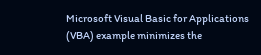Microsoft Visual Basic for Applications (VBA) example minimizes the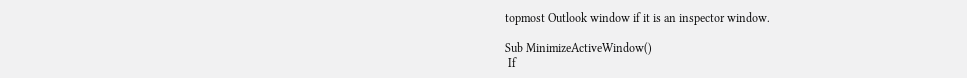topmost Outlook window if it is an inspector window.

Sub MinimizeActiveWindow()
 If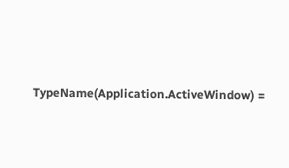TypeName(Application.ActiveWindow) =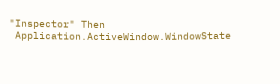"Inspector" Then
 Application.ActiveWindow.WindowState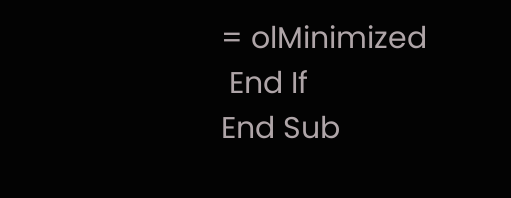= olMinimized
 End If
End Sub